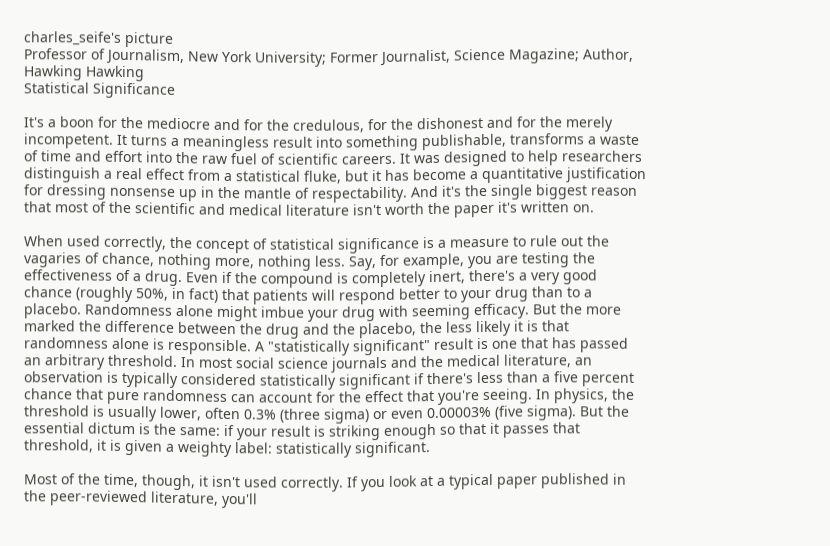charles_seife's picture
Professor of Journalism, New York University; Former Journalist, Science Magazine; Author, Hawking Hawking
Statistical Significance

It's a boon for the mediocre and for the credulous, for the dishonest and for the merely incompetent. It turns a meaningless result into something publishable, transforms a waste of time and effort into the raw fuel of scientific careers. It was designed to help researchers distinguish a real effect from a statistical fluke, but it has become a quantitative justification for dressing nonsense up in the mantle of respectability. And it's the single biggest reason that most of the scientific and medical literature isn't worth the paper it's written on.

When used correctly, the concept of statistical significance is a measure to rule out the vagaries of chance, nothing more, nothing less. Say, for example, you are testing the effectiveness of a drug. Even if the compound is completely inert, there's a very good chance (roughly 50%, in fact) that patients will respond better to your drug than to a placebo. Randomness alone might imbue your drug with seeming efficacy. But the more marked the difference between the drug and the placebo, the less likely it is that randomness alone is responsible. A "statistically significant" result is one that has passed an arbitrary threshold. In most social science journals and the medical literature, an observation is typically considered statistically significant if there's less than a five percent chance that pure randomness can account for the effect that you're seeing. In physics, the threshold is usually lower, often 0.3% (three sigma) or even 0.00003% (five sigma). But the essential dictum is the same: if your result is striking enough so that it passes that threshold, it is given a weighty label: statistically significant.

Most of the time, though, it isn't used correctly. If you look at a typical paper published in the peer-reviewed literature, you'll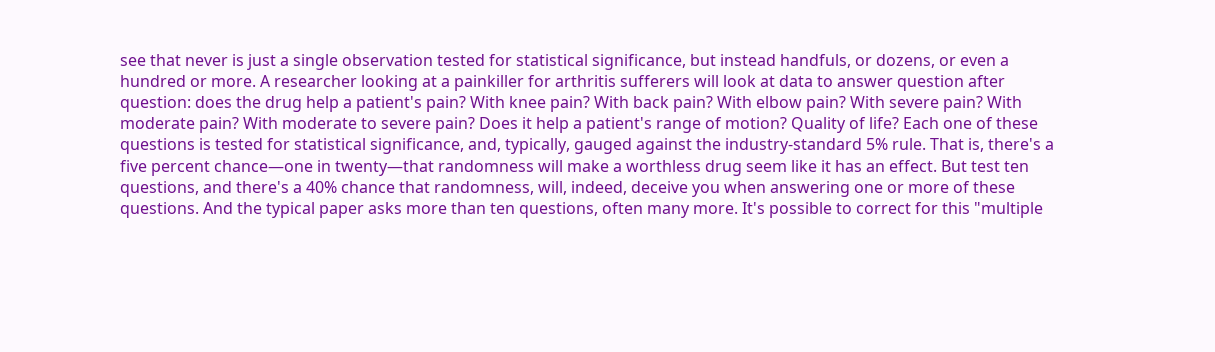see that never is just a single observation tested for statistical significance, but instead handfuls, or dozens, or even a hundred or more. A researcher looking at a painkiller for arthritis sufferers will look at data to answer question after question: does the drug help a patient's pain? With knee pain? With back pain? With elbow pain? With severe pain? With moderate pain? With moderate to severe pain? Does it help a patient's range of motion? Quality of life? Each one of these questions is tested for statistical significance, and, typically, gauged against the industry-standard 5% rule. That is, there's a five percent chance—one in twenty—that randomness will make a worthless drug seem like it has an effect. But test ten questions, and there's a 40% chance that randomness, will, indeed, deceive you when answering one or more of these questions. And the typical paper asks more than ten questions, often many more. It's possible to correct for this "multiple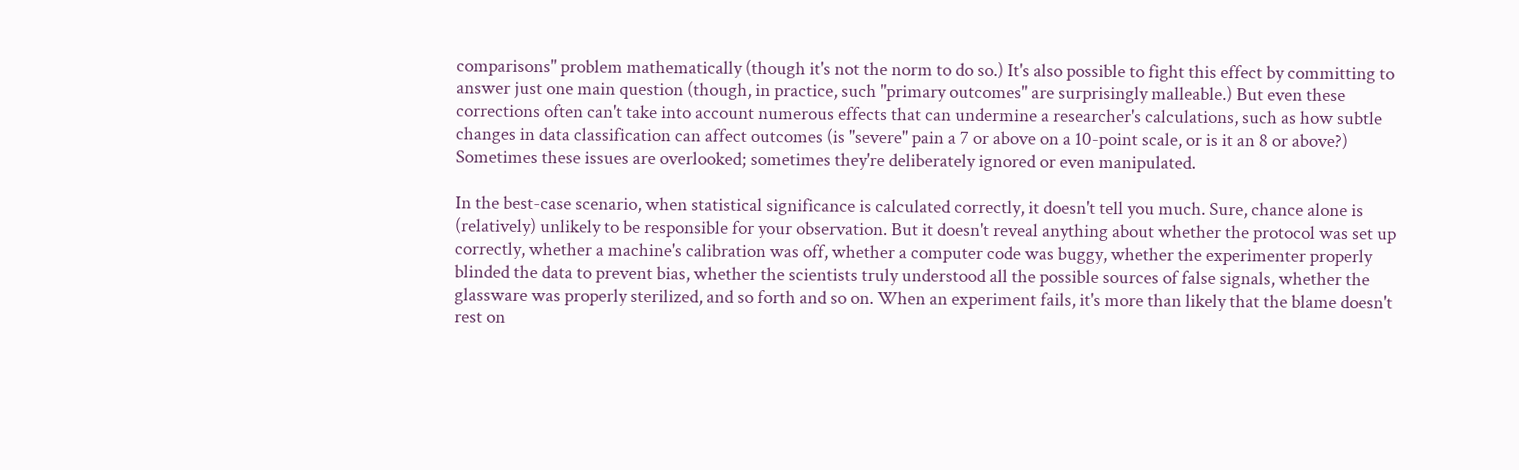comparisons" problem mathematically (though it's not the norm to do so.) It's also possible to fight this effect by committing to answer just one main question (though, in practice, such "primary outcomes" are surprisingly malleable.) But even these corrections often can't take into account numerous effects that can undermine a researcher's calculations, such as how subtle changes in data classification can affect outcomes (is "severe" pain a 7 or above on a 10-point scale, or is it an 8 or above?) Sometimes these issues are overlooked; sometimes they're deliberately ignored or even manipulated.

In the best-case scenario, when statistical significance is calculated correctly, it doesn't tell you much. Sure, chance alone is (relatively) unlikely to be responsible for your observation. But it doesn't reveal anything about whether the protocol was set up correctly, whether a machine's calibration was off, whether a computer code was buggy, whether the experimenter properly blinded the data to prevent bias, whether the scientists truly understood all the possible sources of false signals, whether the glassware was properly sterilized, and so forth and so on. When an experiment fails, it's more than likely that the blame doesn't rest on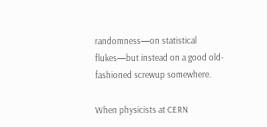randomness—on statistical flukes—but instead on a good old-fashioned screwup somewhere.

When physicists at CERN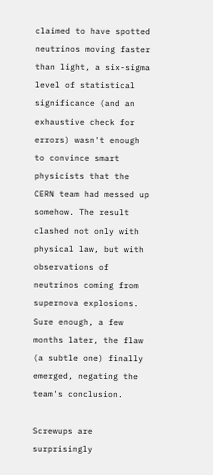claimed to have spotted neutrinos moving faster than light, a six-sigma level of statistical significance (and an exhaustive check for errors) wasn't enough to convince smart physicists that the CERN team had messed up somehow. The result clashed not only with physical law, but with observations of neutrinos coming from supernova explosions. Sure enough, a few months later, the flaw (a subtle one) finally emerged, negating the team's conclusion.

Screwups are surprisingly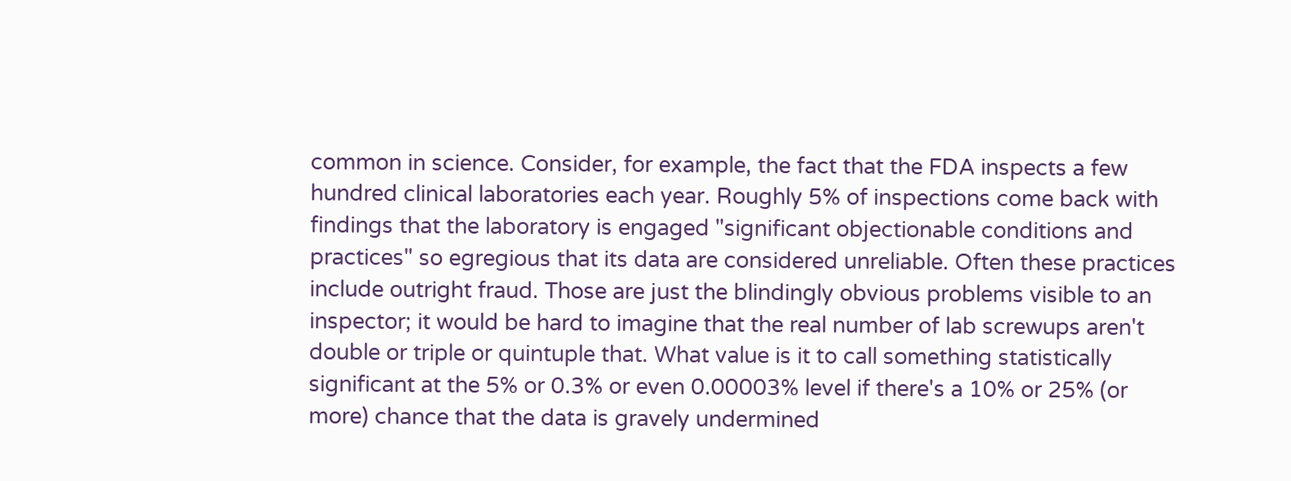common in science. Consider, for example, the fact that the FDA inspects a few hundred clinical laboratories each year. Roughly 5% of inspections come back with findings that the laboratory is engaged "significant objectionable conditions and practices" so egregious that its data are considered unreliable. Often these practices include outright fraud. Those are just the blindingly obvious problems visible to an inspector; it would be hard to imagine that the real number of lab screwups aren't double or triple or quintuple that. What value is it to call something statistically significant at the 5% or 0.3% or even 0.00003% level if there's a 10% or 25% (or more) chance that the data is gravely undermined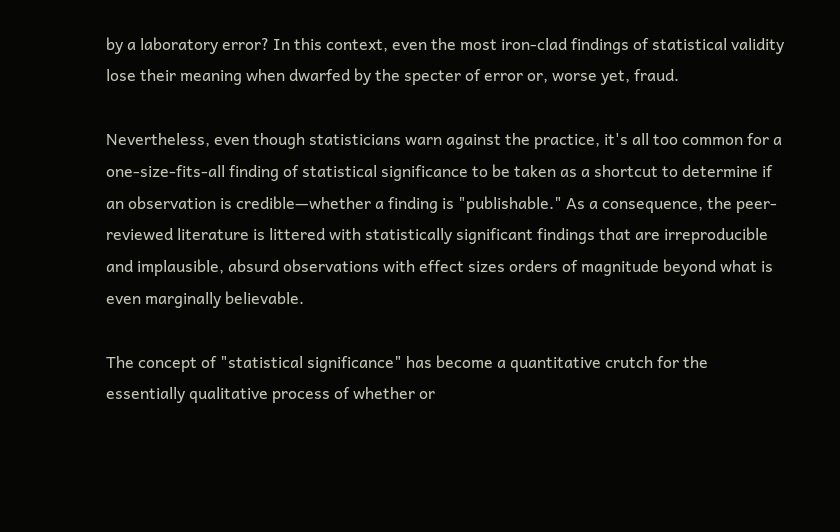by a laboratory error? In this context, even the most iron-clad findings of statistical validity lose their meaning when dwarfed by the specter of error or, worse yet, fraud.

Nevertheless, even though statisticians warn against the practice, it's all too common for a one-size-fits-all finding of statistical significance to be taken as a shortcut to determine if an observation is credible—whether a finding is "publishable." As a consequence, the peer-reviewed literature is littered with statistically significant findings that are irreproducible and implausible, absurd observations with effect sizes orders of magnitude beyond what is even marginally believable.

The concept of "statistical significance" has become a quantitative crutch for the essentially qualitative process of whether or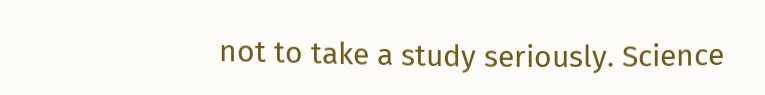not to take a study seriously. Science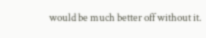would be much better off without it.